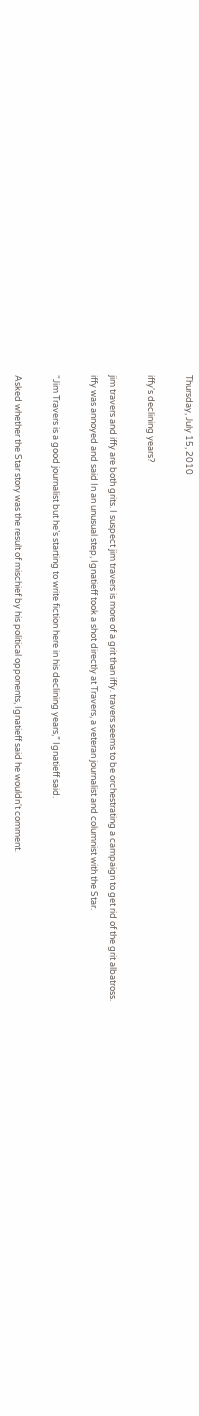Thursday, July 15, 2010

iffy's declining years?

jim travers and iffy are both grits. I suspect jim travers is more of a grit than iffy. travers seems to be orchestrating a campaign to get rid of the grit albatross.
iffy was annoyed and said In an unusual step, Ignatieff took a shot directly at Travers, a veteran journalist and columnist with the Star.

“Jim Travers is a good journalist but he’s starting to write fiction here in his declining years,” Ignatieff said.

Asked whether the Star story was the result of mischief by his political opponents, Ignatieff said he wouldn't comment.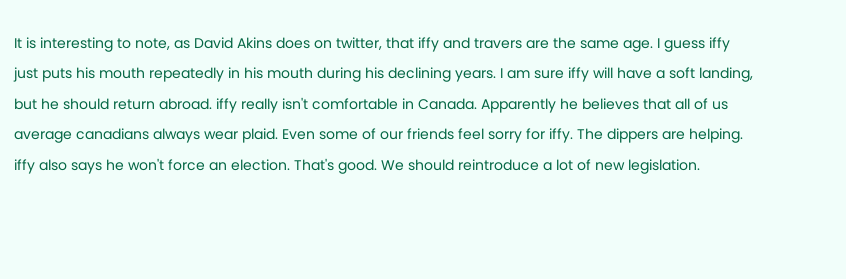It is interesting to note, as David Akins does on twitter, that iffy and travers are the same age. I guess iffy just puts his mouth repeatedly in his mouth during his declining years. I am sure iffy will have a soft landing, but he should return abroad. iffy really isn't comfortable in Canada. Apparently he believes that all of us average canadians always wear plaid. Even some of our friends feel sorry for iffy. The dippers are helping. iffy also says he won't force an election. That's good. We should reintroduce a lot of new legislation.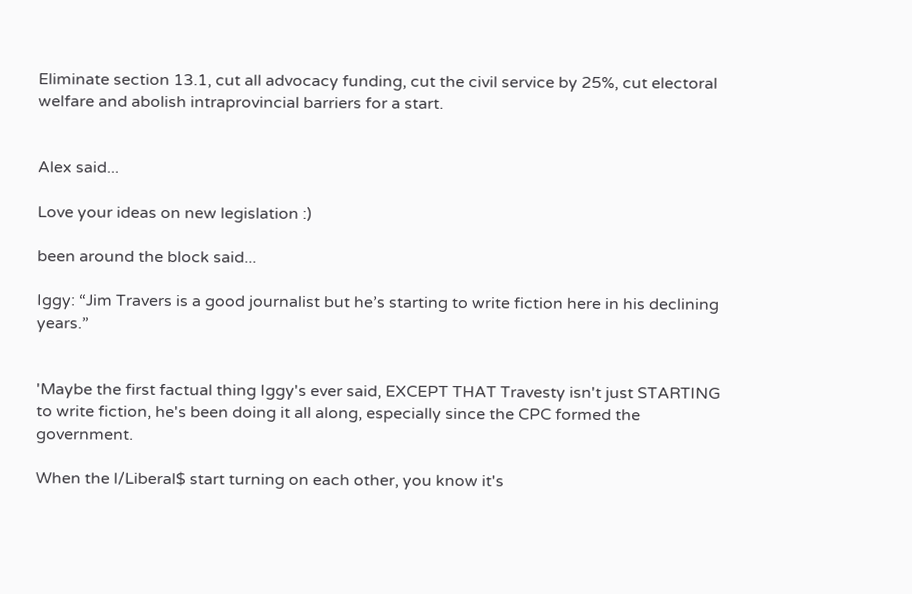Eliminate section 13.1, cut all advocacy funding, cut the civil service by 25%, cut electoral welfare and abolish intraprovincial barriers for a start.


Alex said...

Love your ideas on new legislation :)

been around the block said...

Iggy: “Jim Travers is a good journalist but he’s starting to write fiction here in his declining years.”


'Maybe the first factual thing Iggy's ever said, EXCEPT THAT Travesty isn't just STARTING to write fiction, he's been doing it all along, especially since the CPC formed the government.

When the l/Liberal$ start turning on each other, you know it's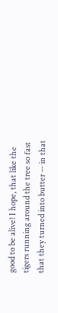good to be alive! I hope, that like the tigers running around the tree so fast that they turned into butter -- in that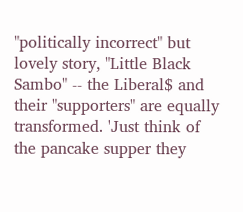"politically incorrect" but lovely story, "Little Black Sambo" -- the Liberal$ and their "supporters" are equally transformed. 'Just think of the pancake supper they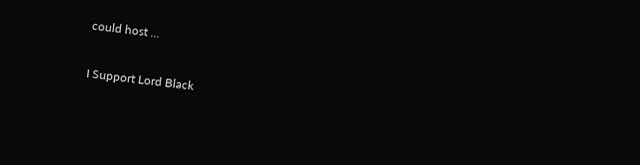could host ...

I Support Lord Black